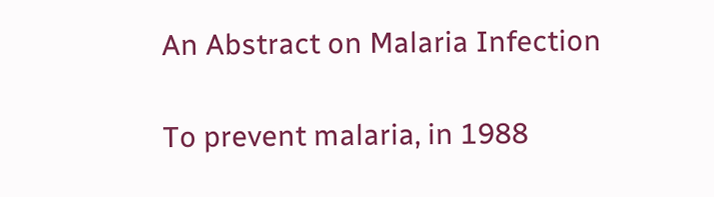An Abstract on Malaria Infection

To prevent malaria, in 1988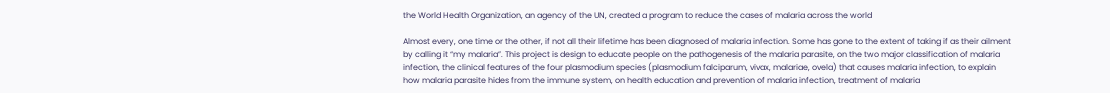the World Health Organization, an agency of the UN, created a program to reduce the cases of malaria across the world

Almost every, one time or the other, if not all their lifetime has been diagnosed of malaria infection. Some has gone to the extent of taking if as their ailment by calling it “my malaria”. This project is design to educate people on the pathogenesis of the malaria parasite, on the two major classification of malaria infection, the clinical features of the four plasmodium species (plasmodium falciparum, vivax, malariae, ovela) that causes malaria infection, to explain how malaria parasite hides from the immune system, on health education and prevention of malaria infection, treatment of malaria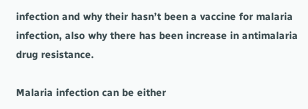infection and why their hasn’t been a vaccine for malaria infection, also why there has been increase in antimalaria drug resistance.

Malaria infection can be either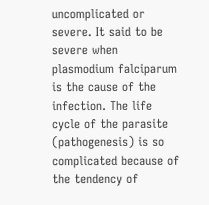uncomplicated or severe. It said to be severe when plasmodium falciparum is the cause of the infection. The life cycle of the parasite (pathogenesis) is so complicated because of the tendency of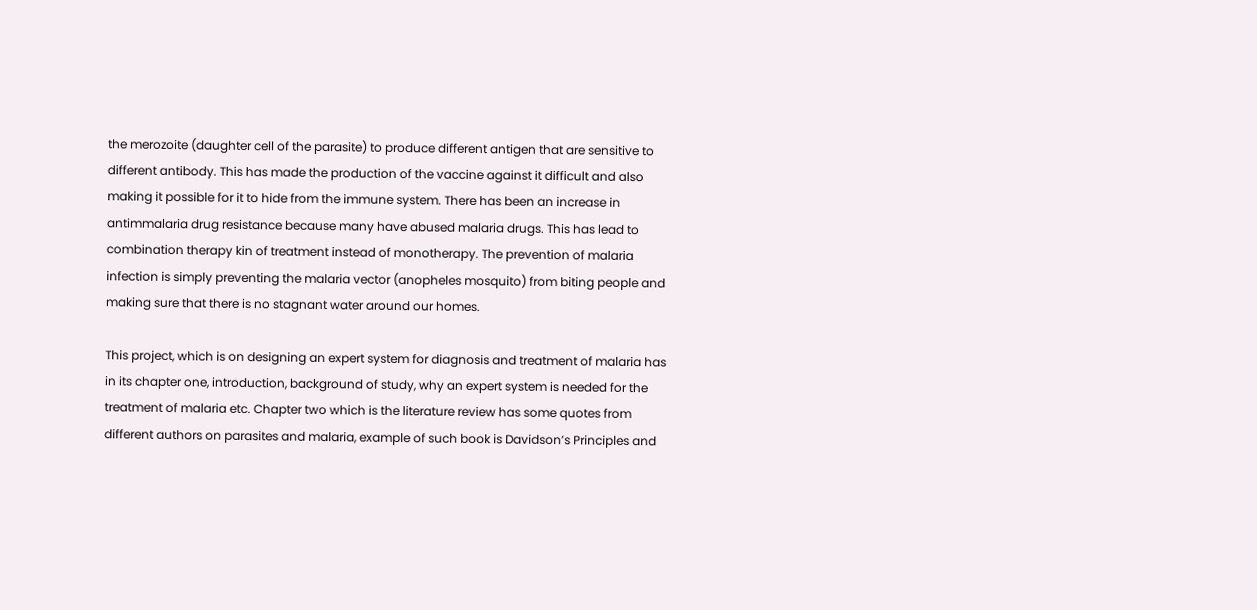the merozoite (daughter cell of the parasite) to produce different antigen that are sensitive to different antibody. This has made the production of the vaccine against it difficult and also making it possible for it to hide from the immune system. There has been an increase in antimmalaria drug resistance because many have abused malaria drugs. This has lead to combination therapy kin of treatment instead of monotherapy. The prevention of malaria infection is simply preventing the malaria vector (anopheles mosquito) from biting people and making sure that there is no stagnant water around our homes.

This project, which is on designing an expert system for diagnosis and treatment of malaria has in its chapter one, introduction, background of study, why an expert system is needed for the treatment of malaria etc. Chapter two which is the literature review has some quotes from different authors on parasites and malaria, example of such book is Davidson’s Principles and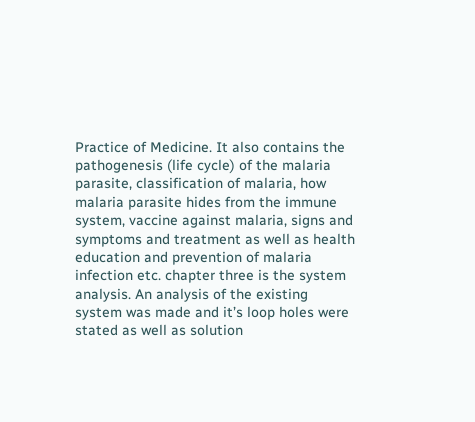Practice of Medicine. It also contains the pathogenesis (life cycle) of the malaria parasite, classification of malaria, how malaria parasite hides from the immune system, vaccine against malaria, signs and symptoms and treatment as well as health education and prevention of malaria infection etc. chapter three is the system analysis. An analysis of the existing system was made and it’s loop holes were stated as well as solution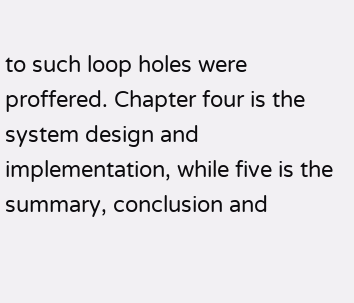to such loop holes were proffered. Chapter four is the system design and implementation, while five is the summary, conclusion and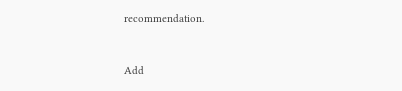recommendation.


Add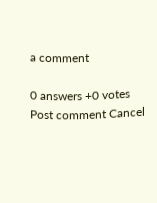a comment

0 answers +0 votes
Post comment Cancel